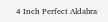4 Inch Perfect Aldabra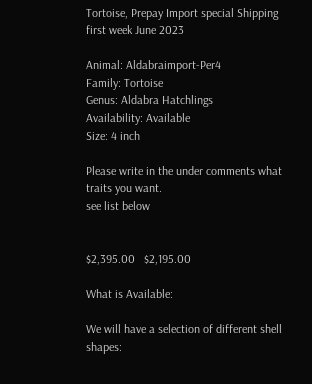Tortoise, Prepay Import special Shipping first week June 2023

Animal: Aldabraimport-Per4
Family: Tortoise
Genus: Aldabra Hatchlings
Availability: Available
Size: 4 inch

Please write in the under comments what traits you want.
see list below


$2,395.00   $2,195.00

What is Available:

We will have a selection of different shell shapes: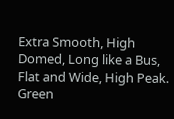Extra Smooth, High Domed, Long like a Bus, Flat and Wide, High Peak.
Green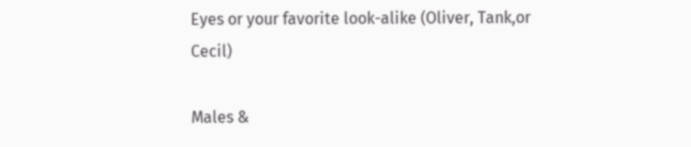Eyes or your favorite look-alike (Oliver, Tank,or Cecil)

Males &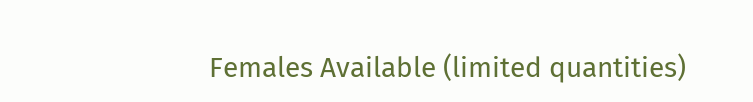Females Available (limited quantities)